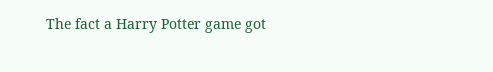The fact a Harry Potter game got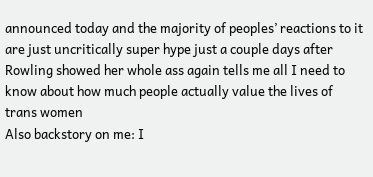announced today and the majority of peoples’ reactions to it are just uncritically super hype just a couple days after Rowling showed her whole ass again tells me all I need to know about how much people actually value the lives of trans women
Also backstory on me: I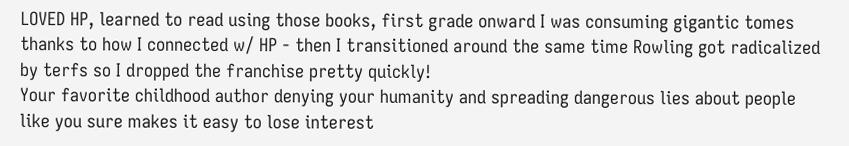LOVED HP, learned to read using those books, first grade onward I was consuming gigantic tomes thanks to how I connected w/ HP - then I transitioned around the same time Rowling got radicalized by terfs so I dropped the franchise pretty quickly!
Your favorite childhood author denying your humanity and spreading dangerous lies about people like you sure makes it easy to lose interest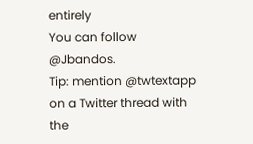entirely
You can follow @Jbandos.
Tip: mention @twtextapp on a Twitter thread with the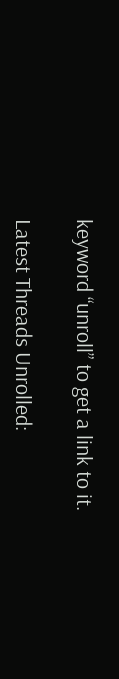keyword “unroll” to get a link to it.

Latest Threads Unrolled: